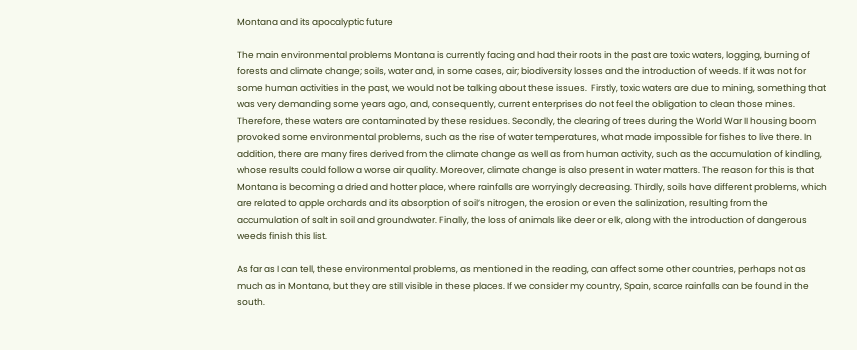Montana and its apocalyptic future

The main environmental problems Montana is currently facing and had their roots in the past are toxic waters, logging, burning of forests and climate change; soils, water and, in some cases, air; biodiversity losses and the introduction of weeds. If it was not for some human activities in the past, we would not be talking about these issues.  Firstly, toxic waters are due to mining, something that was very demanding some years ago, and, consequently, current enterprises do not feel the obligation to clean those mines. Therefore, these waters are contaminated by these residues. Secondly, the clearing of trees during the World War II housing boom provoked some environmental problems, such as the rise of water temperatures, what made impossible for fishes to live there. In addition, there are many fires derived from the climate change as well as from human activity, such as the accumulation of kindling, whose results could follow a worse air quality. Moreover, climate change is also present in water matters. The reason for this is that Montana is becoming a dried and hotter place, where rainfalls are worryingly decreasing. Thirdly, soils have different problems, which are related to apple orchards and its absorption of soil’s nitrogen, the erosion or even the salinization, resulting from the accumulation of salt in soil and groundwater. Finally, the loss of animals like deer or elk, along with the introduction of dangerous weeds finish this list.

As far as I can tell, these environmental problems, as mentioned in the reading, can affect some other countries, perhaps not as much as in Montana, but they are still visible in these places. If we consider my country, Spain, scarce rainfalls can be found in the south.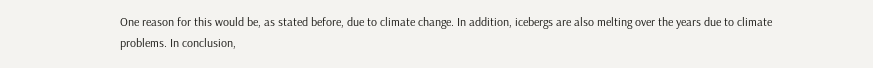One reason for this would be, as stated before, due to climate change. In addition, icebergs are also melting over the years due to climate problems. In conclusion,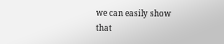we can easily show that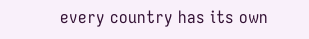every country has its own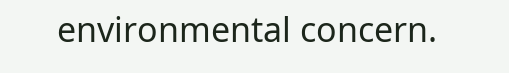environmental concern.